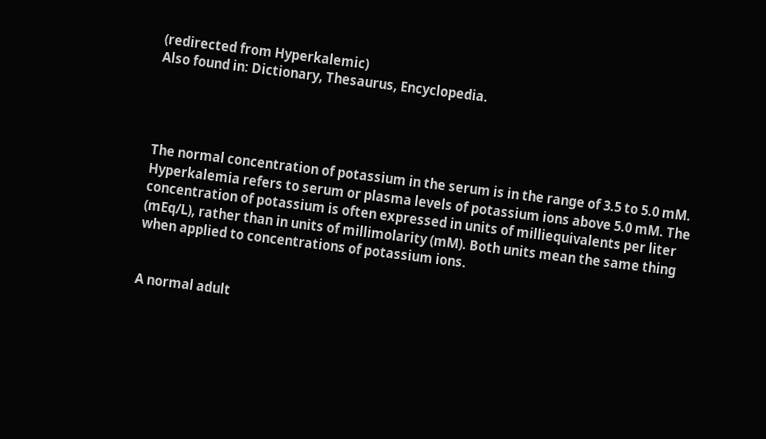(redirected from Hyperkalemic)
Also found in: Dictionary, Thesaurus, Encyclopedia.




The normal concentration of potassium in the serum is in the range of 3.5 to 5.0 mM. Hyperkalemia refers to serum or plasma levels of potassium ions above 5.0 mM. The concentration of potassium is often expressed in units of milliequivalents per liter (mEq/L), rather than in units of millimolarity (mM). Both units mean the same thing when applied to concentrations of potassium ions.


A normal adult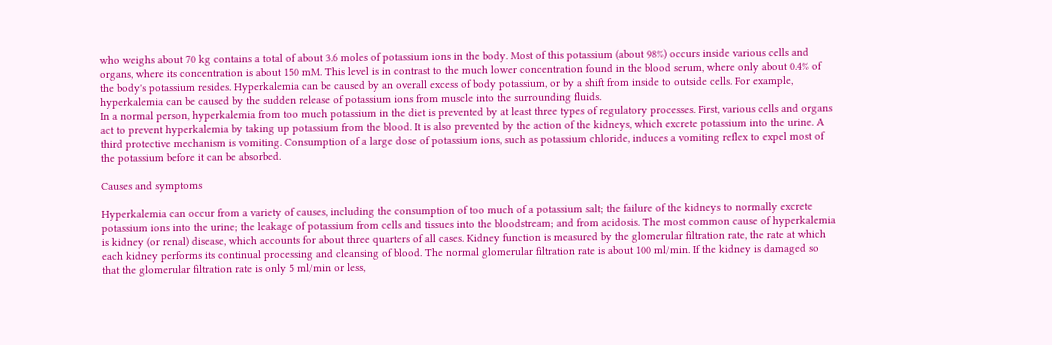who weighs about 70 kg contains a total of about 3.6 moles of potassium ions in the body. Most of this potassium (about 98%) occurs inside various cells and organs, where its concentration is about 150 mM. This level is in contrast to the much lower concentration found in the blood serum, where only about 0.4% of the body's potassium resides. Hyperkalemia can be caused by an overall excess of body potassium, or by a shift from inside to outside cells. For example, hyperkalemia can be caused by the sudden release of potassium ions from muscle into the surrounding fluids.
In a normal person, hyperkalemia from too much potassium in the diet is prevented by at least three types of regulatory processes. First, various cells and organs act to prevent hyperkalemia by taking up potassium from the blood. It is also prevented by the action of the kidneys, which excrete potassium into the urine. A third protective mechanism is vomiting. Consumption of a large dose of potassium ions, such as potassium chloride, induces a vomiting reflex to expel most of the potassium before it can be absorbed.

Causes and symptoms

Hyperkalemia can occur from a variety of causes, including the consumption of too much of a potassium salt; the failure of the kidneys to normally excrete potassium ions into the urine; the leakage of potassium from cells and tissues into the bloodstream; and from acidosis. The most common cause of hyperkalemia is kidney (or renal) disease, which accounts for about three quarters of all cases. Kidney function is measured by the glomerular filtration rate, the rate at which each kidney performs its continual processing and cleansing of blood. The normal glomerular filtration rate is about 100 ml/min. If the kidney is damaged so that the glomerular filtration rate is only 5 ml/min or less,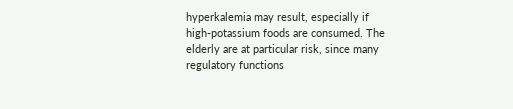hyperkalemia may result, especially if high-potassium foods are consumed. The elderly are at particular risk, since many regulatory functions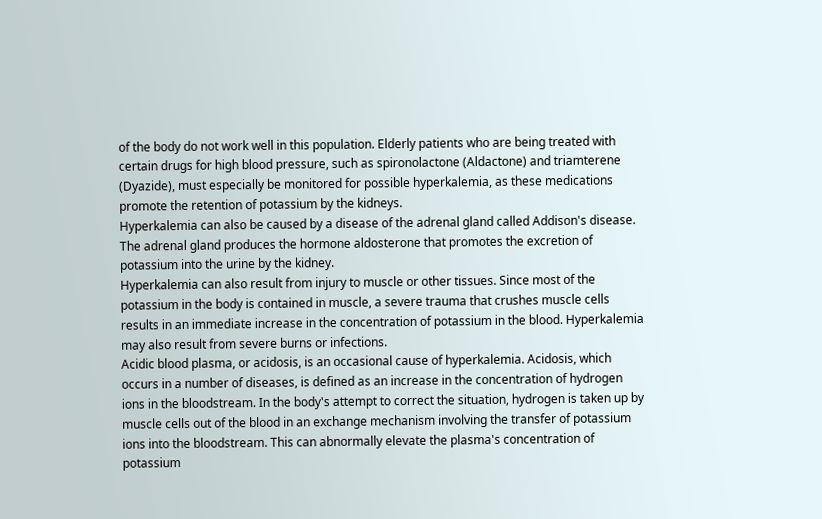of the body do not work well in this population. Elderly patients who are being treated with certain drugs for high blood pressure, such as spironolactone (Aldactone) and triamterene (Dyazide), must especially be monitored for possible hyperkalemia, as these medications promote the retention of potassium by the kidneys.
Hyperkalemia can also be caused by a disease of the adrenal gland called Addison's disease. The adrenal gland produces the hormone aldosterone that promotes the excretion of potassium into the urine by the kidney.
Hyperkalemia can also result from injury to muscle or other tissues. Since most of the potassium in the body is contained in muscle, a severe trauma that crushes muscle cells results in an immediate increase in the concentration of potassium in the blood. Hyperkalemia may also result from severe burns or infections.
Acidic blood plasma, or acidosis, is an occasional cause of hyperkalemia. Acidosis, which occurs in a number of diseases, is defined as an increase in the concentration of hydrogen ions in the bloodstream. In the body's attempt to correct the situation, hydrogen is taken up by muscle cells out of the blood in an exchange mechanism involving the transfer of potassium ions into the bloodstream. This can abnormally elevate the plasma's concentration of potassium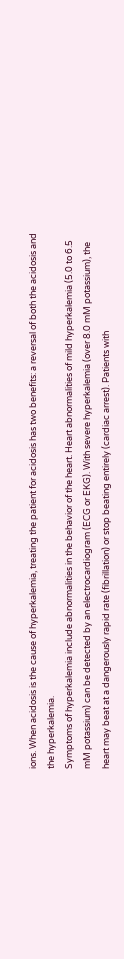ions. When acidosis is the cause of hyperkalemia, treating the patient for acidosis has two benefits: a reversal of both the acidosis and the hyperkalemia.
Symptoms of hyperkalemia include abnormalities in the behavior of the heart. Heart abnormalities of mild hyperkalemia (5.0 to 6.5 mM potassium) can be detected by an electrocardiogram (ECG or EKG). With severe hyperkalemia (over 8.0 mM potassium), the heart may beat at a dangerously rapid rate (fibrillation) or stop beating entirely (cardiac arrest). Patients with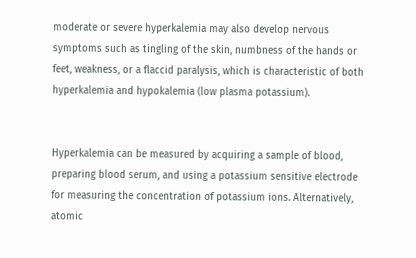moderate or severe hyperkalemia may also develop nervous symptoms such as tingling of the skin, numbness of the hands or feet, weakness, or a flaccid paralysis, which is characteristic of both hyperkalemia and hypokalemia (low plasma potassium).


Hyperkalemia can be measured by acquiring a sample of blood, preparing blood serum, and using a potassium sensitive electrode for measuring the concentration of potassium ions. Alternatively, atomic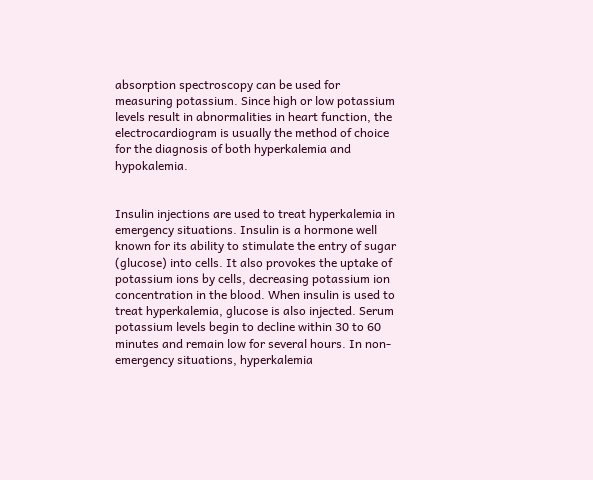absorption spectroscopy can be used for measuring potassium. Since high or low potassium levels result in abnormalities in heart function, the electrocardiogram is usually the method of choice for the diagnosis of both hyperkalemia and hypokalemia.


Insulin injections are used to treat hyperkalemia in emergency situations. Insulin is a hormone well known for its ability to stimulate the entry of sugar (glucose) into cells. It also provokes the uptake of potassium ions by cells, decreasing potassium ion concentration in the blood. When insulin is used to treat hyperkalemia, glucose is also injected. Serum potassium levels begin to decline within 30 to 60 minutes and remain low for several hours. In non-emergency situations, hyperkalemia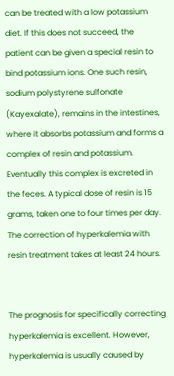can be treated with a low potassium diet. If this does not succeed, the patient can be given a special resin to bind potassium ions. One such resin, sodium polystyrene sulfonate (Kayexalate), remains in the intestines, where it absorbs potassium and forms a complex of resin and potassium. Eventually this complex is excreted in the feces. A typical dose of resin is 15 grams, taken one to four times per day. The correction of hyperkalemia with resin treatment takes at least 24 hours.


The prognosis for specifically correcting hyperkalemia is excellent. However, hyperkalemia is usually caused by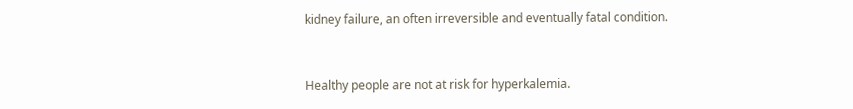kidney failure, an often irreversible and eventually fatal condition.


Healthy people are not at risk for hyperkalemia.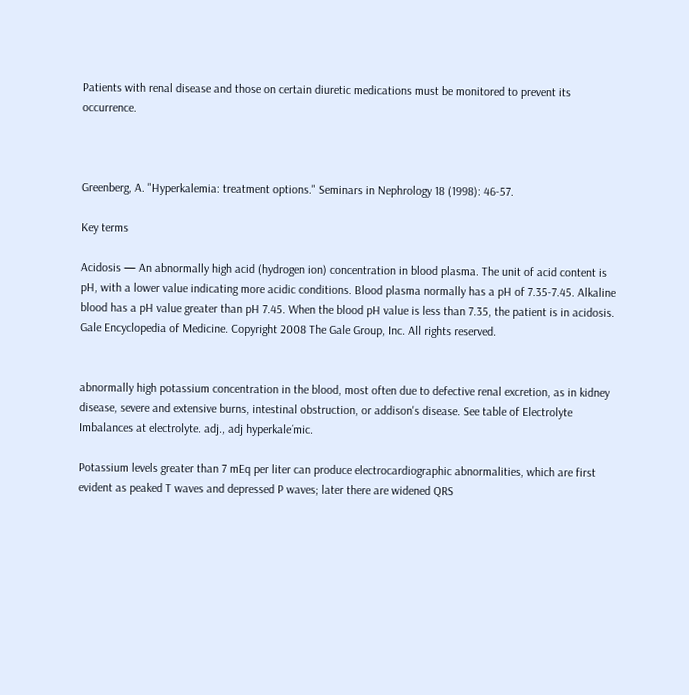Patients with renal disease and those on certain diuretic medications must be monitored to prevent its occurrence.



Greenberg, A. "Hyperkalemia: treatment options." Seminars in Nephrology 18 (1998): 46-57.

Key terms

Acidosis — An abnormally high acid (hydrogen ion) concentration in blood plasma. The unit of acid content is pH, with a lower value indicating more acidic conditions. Blood plasma normally has a pH of 7.35-7.45. Alkaline blood has a pH value greater than pH 7.45. When the blood pH value is less than 7.35, the patient is in acidosis.
Gale Encyclopedia of Medicine. Copyright 2008 The Gale Group, Inc. All rights reserved.


abnormally high potassium concentration in the blood, most often due to defective renal excretion, as in kidney disease, severe and extensive burns, intestinal obstruction, or addison's disease. See table of Electrolyte Imbalances at electrolyte. adj., adj hyperkale´mic.

Potassium levels greater than 7 mEq per liter can produce electrocardiographic abnormalities, which are first evident as peaked T waves and depressed P waves; later there are widened QRS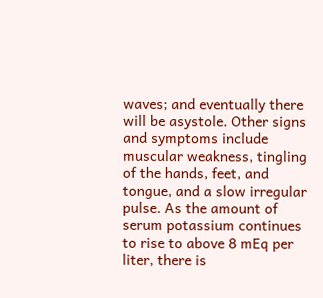waves; and eventually there will be asystole. Other signs and symptoms include muscular weakness, tingling of the hands, feet, and tongue, and a slow irregular pulse. As the amount of serum potassium continues to rise to above 8 mEq per liter, there is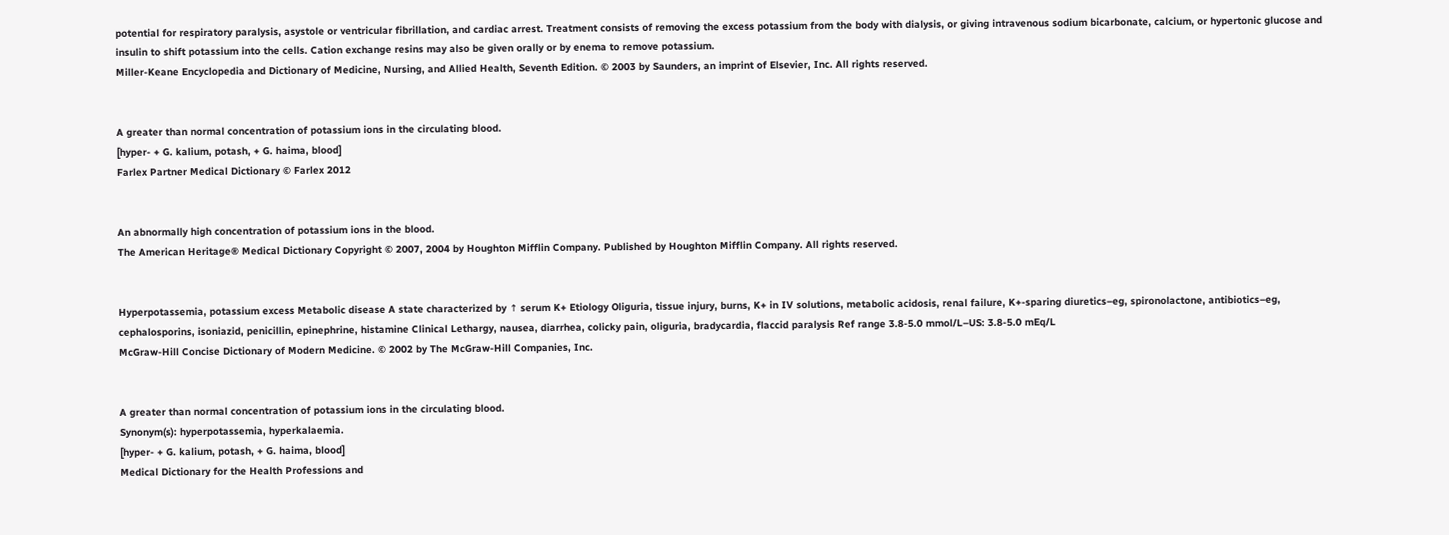potential for respiratory paralysis, asystole or ventricular fibrillation, and cardiac arrest. Treatment consists of removing the excess potassium from the body with dialysis, or giving intravenous sodium bicarbonate, calcium, or hypertonic glucose and insulin to shift potassium into the cells. Cation exchange resins may also be given orally or by enema to remove potassium.
Miller-Keane Encyclopedia and Dictionary of Medicine, Nursing, and Allied Health, Seventh Edition. © 2003 by Saunders, an imprint of Elsevier, Inc. All rights reserved.


A greater than normal concentration of potassium ions in the circulating blood.
[hyper- + G. kalium, potash, + G. haima, blood]
Farlex Partner Medical Dictionary © Farlex 2012


An abnormally high concentration of potassium ions in the blood.
The American Heritage® Medical Dictionary Copyright © 2007, 2004 by Houghton Mifflin Company. Published by Houghton Mifflin Company. All rights reserved.


Hyperpotassemia, potassium excess Metabolic disease A state characterized by ↑ serum K+ Etiology Oliguria, tissue injury, burns, K+ in IV solutions, metabolic acidosis, renal failure, K+-sparing diuretics–eg, spironolactone, antibiotics–eg, cephalosporins, isoniazid, penicillin, epinephrine, histamine Clinical Lethargy, nausea, diarrhea, colicky pain, oliguria, bradycardia, flaccid paralysis Ref range 3.8-5.0 mmol/L–US: 3.8-5.0 mEq/L
McGraw-Hill Concise Dictionary of Modern Medicine. © 2002 by The McGraw-Hill Companies, Inc.


A greater than normal concentration of potassium ions in the circulating blood.
Synonym(s): hyperpotassemia, hyperkalaemia.
[hyper- + G. kalium, potash, + G. haima, blood]
Medical Dictionary for the Health Professions and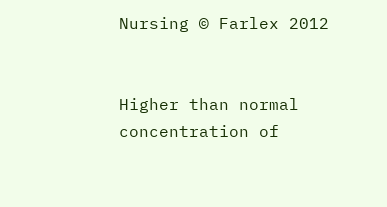Nursing © Farlex 2012


Higher than normal concentration of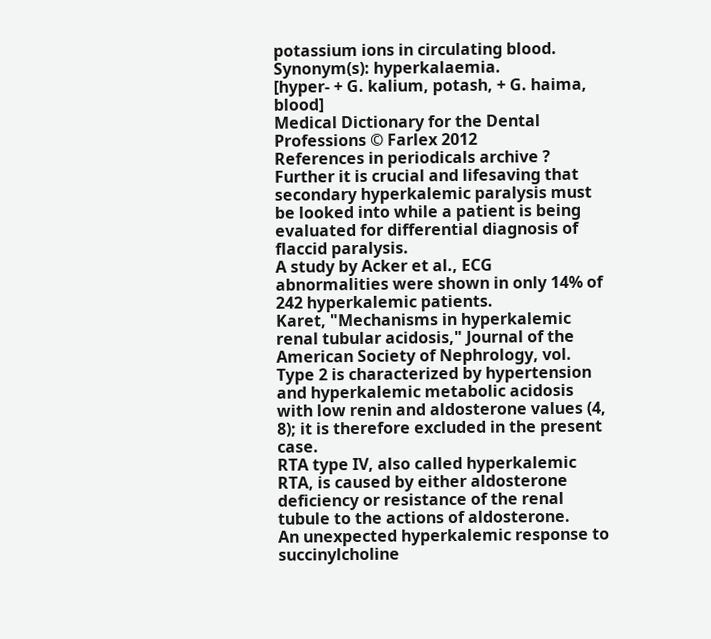potassium ions in circulating blood.
Synonym(s): hyperkalaemia.
[hyper- + G. kalium, potash, + G. haima, blood]
Medical Dictionary for the Dental Professions © Farlex 2012
References in periodicals archive ?
Further it is crucial and lifesaving that secondary hyperkalemic paralysis must be looked into while a patient is being evaluated for differential diagnosis of flaccid paralysis.
A study by Acker et al., ECG abnormalities were shown in only 14% of 242 hyperkalemic patients.
Karet, "Mechanisms in hyperkalemic renal tubular acidosis," Journal of the American Society of Nephrology, vol.
Type 2 is characterized by hypertension and hyperkalemic metabolic acidosis with low renin and aldosterone values (4, 8); it is therefore excluded in the present case.
RTA type IV, also called hyperkalemic RTA, is caused by either aldosterone deficiency or resistance of the renal tubule to the actions of aldosterone.
An unexpected hyperkalemic response to succinylcholine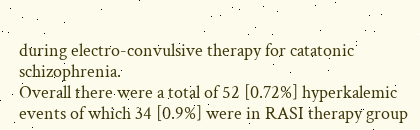during electro-convulsive therapy for catatonic schizophrenia.
Overall there were a total of 52 [0.72%] hyperkalemic events of which 34 [0.9%] were in RASI therapy group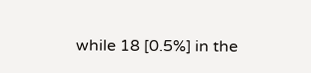while 18 [0.5%] in the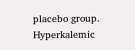placebo group.
Hyperkalemic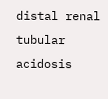distal renal tubular acidosis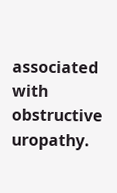associated with obstructive uropathy.